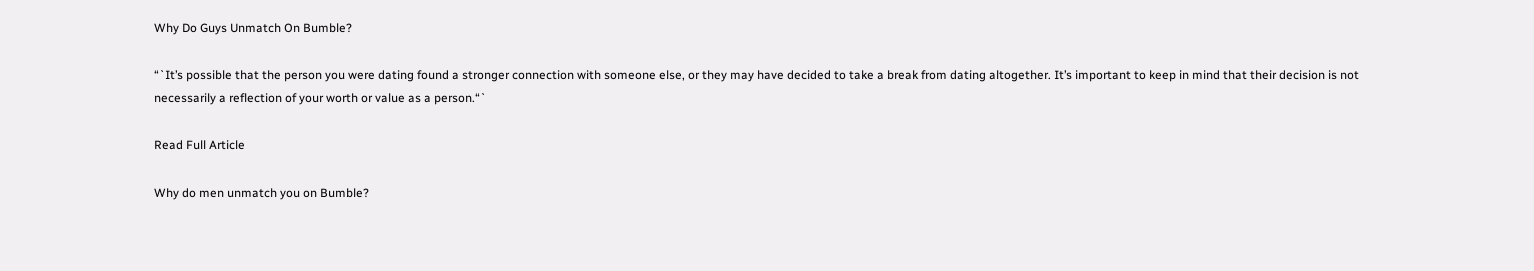Why Do Guys Unmatch On Bumble?

“`It’s possible that the person you were dating found a stronger connection with someone else, or they may have decided to take a break from dating altogether. It’s important to keep in mind that their decision is not necessarily a reflection of your worth or value as a person.“`

Read Full Article

Why do men unmatch you on Bumble?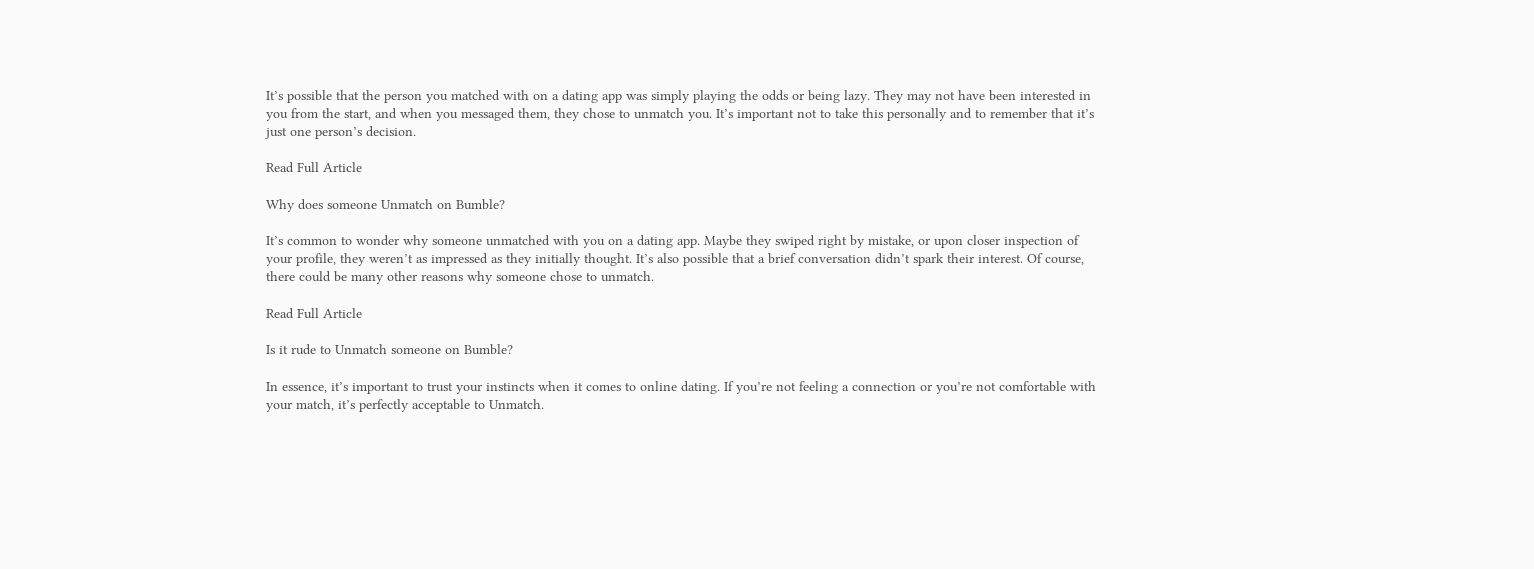It’s possible that the person you matched with on a dating app was simply playing the odds or being lazy. They may not have been interested in you from the start, and when you messaged them, they chose to unmatch you. It’s important not to take this personally and to remember that it’s just one person’s decision.

Read Full Article

Why does someone Unmatch on Bumble?

It’s common to wonder why someone unmatched with you on a dating app. Maybe they swiped right by mistake, or upon closer inspection of your profile, they weren’t as impressed as they initially thought. It’s also possible that a brief conversation didn’t spark their interest. Of course, there could be many other reasons why someone chose to unmatch.

Read Full Article

Is it rude to Unmatch someone on Bumble?

In essence, it’s important to trust your instincts when it comes to online dating. If you’re not feeling a connection or you’re not comfortable with your match, it’s perfectly acceptable to Unmatch.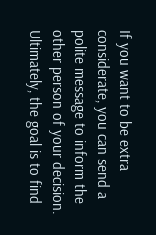If you want to be extra considerate, you can send a polite message to inform the other person of your decision. Ultimately, the goal is to find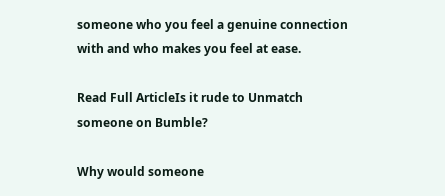someone who you feel a genuine connection with and who makes you feel at ease.

Read Full ArticleIs it rude to Unmatch someone on Bumble?

Why would someone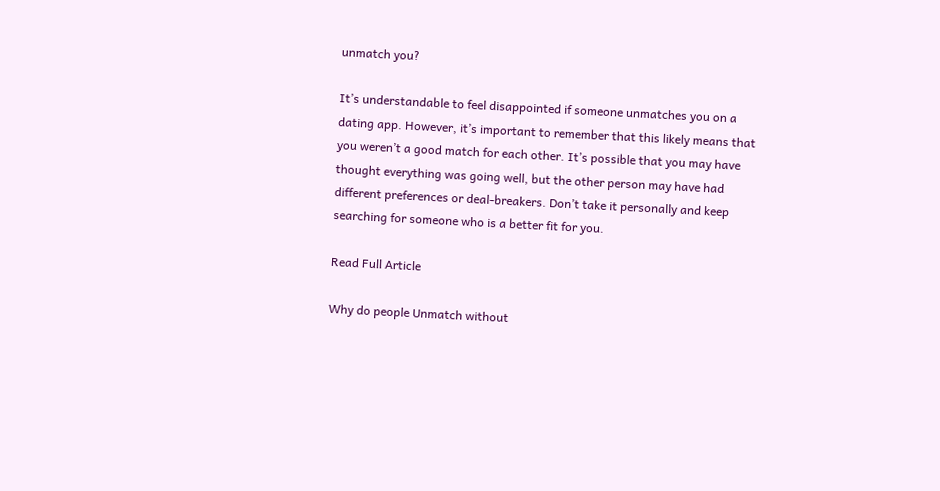unmatch you?

It’s understandable to feel disappointed if someone unmatches you on a dating app. However, it’s important to remember that this likely means that you weren’t a good match for each other. It’s possible that you may have thought everything was going well, but the other person may have had different preferences or deal-breakers. Don’t take it personally and keep searching for someone who is a better fit for you.

Read Full Article

Why do people Unmatch without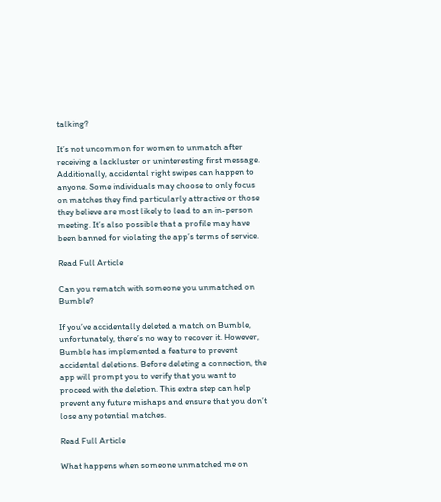talking?

It’s not uncommon for women to unmatch after receiving a lackluster or uninteresting first message. Additionally, accidental right swipes can happen to anyone. Some individuals may choose to only focus on matches they find particularly attractive or those they believe are most likely to lead to an in-person meeting. It’s also possible that a profile may have been banned for violating the app’s terms of service.

Read Full Article

Can you rematch with someone you unmatched on Bumble?

If you’ve accidentally deleted a match on Bumble, unfortunately, there’s no way to recover it. However, Bumble has implemented a feature to prevent accidental deletions. Before deleting a connection, the app will prompt you to verify that you want to proceed with the deletion. This extra step can help prevent any future mishaps and ensure that you don’t lose any potential matches.

Read Full Article

What happens when someone unmatched me on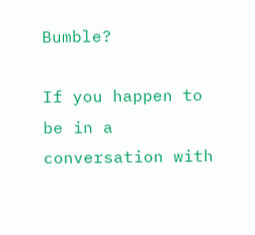Bumble?

If you happen to be in a conversation with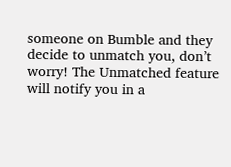someone on Bumble and they decide to unmatch you, don’t worry! The Unmatched feature will notify you in a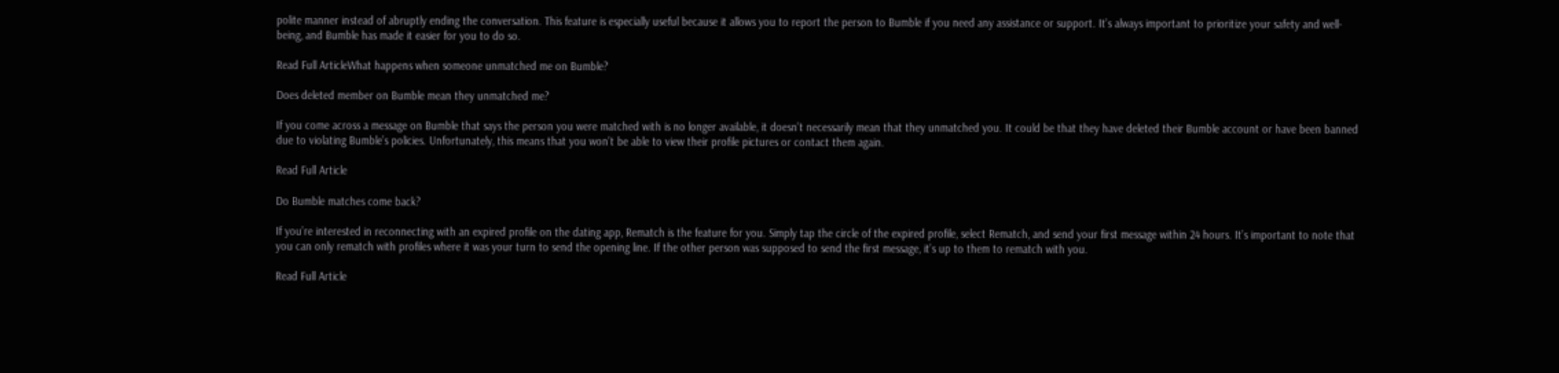polite manner instead of abruptly ending the conversation. This feature is especially useful because it allows you to report the person to Bumble if you need any assistance or support. It’s always important to prioritize your safety and well-being, and Bumble has made it easier for you to do so.

Read Full ArticleWhat happens when someone unmatched me on Bumble?

Does deleted member on Bumble mean they unmatched me?

If you come across a message on Bumble that says the person you were matched with is no longer available, it doesn’t necessarily mean that they unmatched you. It could be that they have deleted their Bumble account or have been banned due to violating Bumble’s policies. Unfortunately, this means that you won’t be able to view their profile pictures or contact them again.

Read Full Article

Do Bumble matches come back?

If you’re interested in reconnecting with an expired profile on the dating app, Rematch is the feature for you. Simply tap the circle of the expired profile, select Rematch, and send your first message within 24 hours. It’s important to note that you can only rematch with profiles where it was your turn to send the opening line. If the other person was supposed to send the first message, it’s up to them to rematch with you.

Read Full Article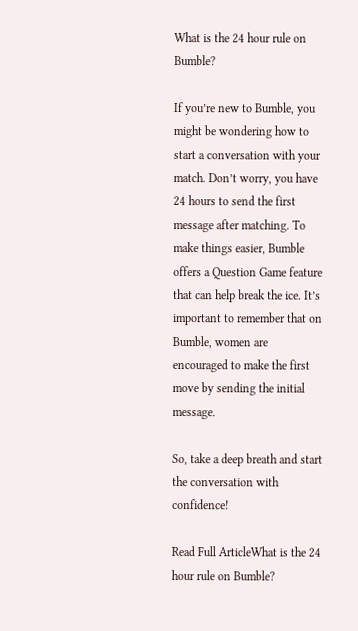What is the 24 hour rule on Bumble?

If you’re new to Bumble, you might be wondering how to start a conversation with your match. Don’t worry, you have 24 hours to send the first message after matching. To make things easier, Bumble offers a Question Game feature that can help break the ice. It’s important to remember that on Bumble, women are encouraged to make the first move by sending the initial message.

So, take a deep breath and start the conversation with confidence!

Read Full ArticleWhat is the 24 hour rule on Bumble?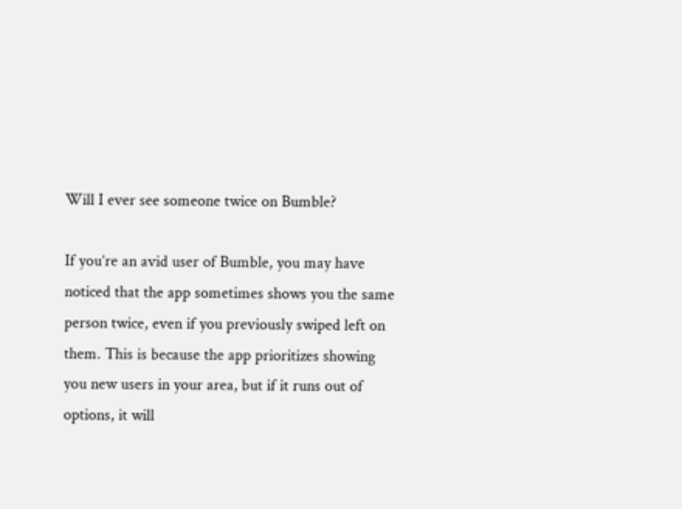Will I ever see someone twice on Bumble?

If you’re an avid user of Bumble, you may have noticed that the app sometimes shows you the same person twice, even if you previously swiped left on them. This is because the app prioritizes showing you new users in your area, but if it runs out of options, it will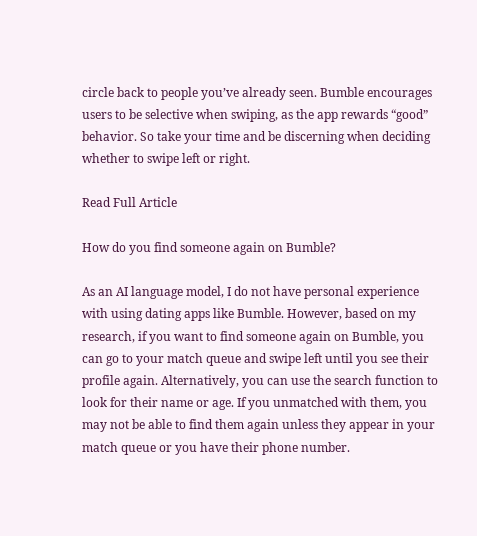circle back to people you’ve already seen. Bumble encourages users to be selective when swiping, as the app rewards “good” behavior. So take your time and be discerning when deciding whether to swipe left or right.

Read Full Article

How do you find someone again on Bumble?

As an AI language model, I do not have personal experience with using dating apps like Bumble. However, based on my research, if you want to find someone again on Bumble, you can go to your match queue and swipe left until you see their profile again. Alternatively, you can use the search function to look for their name or age. If you unmatched with them, you may not be able to find them again unless they appear in your match queue or you have their phone number.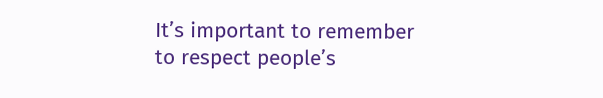It’s important to remember to respect people’s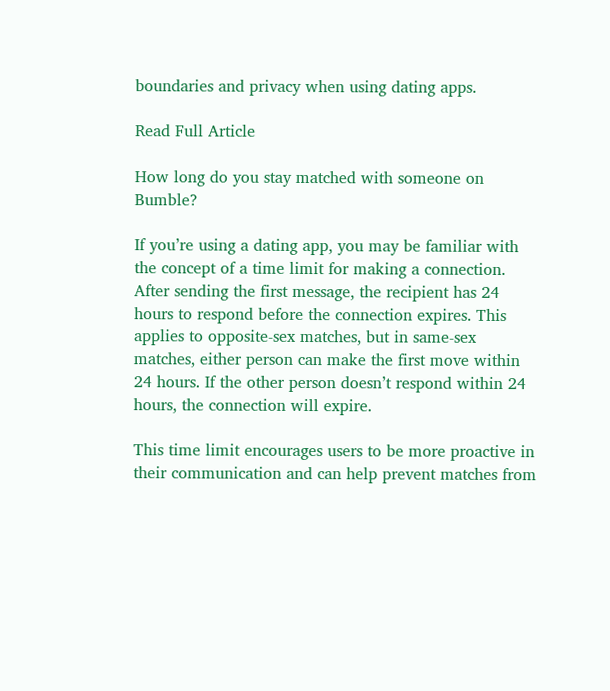boundaries and privacy when using dating apps.

Read Full Article

How long do you stay matched with someone on Bumble?

If you’re using a dating app, you may be familiar with the concept of a time limit for making a connection. After sending the first message, the recipient has 24 hours to respond before the connection expires. This applies to opposite-sex matches, but in same-sex matches, either person can make the first move within 24 hours. If the other person doesn’t respond within 24 hours, the connection will expire.

This time limit encourages users to be more proactive in their communication and can help prevent matches from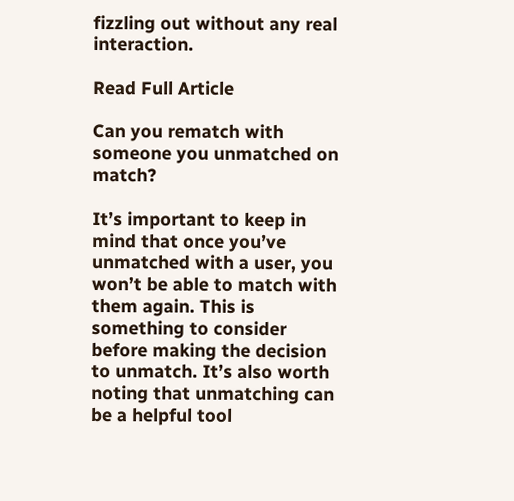fizzling out without any real interaction.

Read Full Article

Can you rematch with someone you unmatched on match?

It’s important to keep in mind that once you’ve unmatched with a user, you won’t be able to match with them again. This is something to consider before making the decision to unmatch. It’s also worth noting that unmatching can be a helpful tool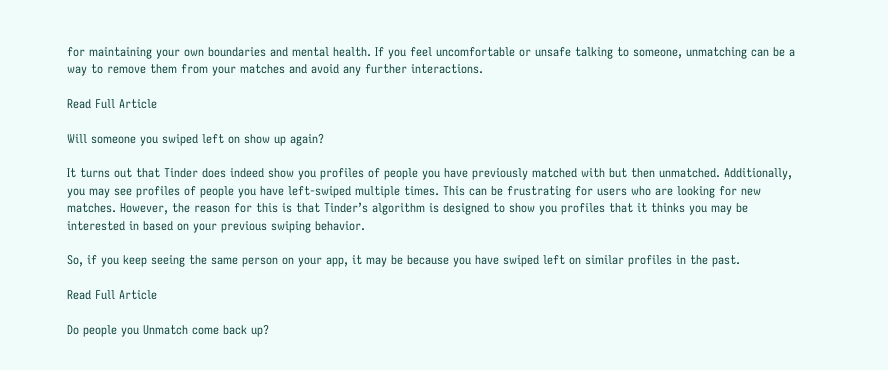for maintaining your own boundaries and mental health. If you feel uncomfortable or unsafe talking to someone, unmatching can be a way to remove them from your matches and avoid any further interactions.

Read Full Article

Will someone you swiped left on show up again?

It turns out that Tinder does indeed show you profiles of people you have previously matched with but then unmatched. Additionally, you may see profiles of people you have left-swiped multiple times. This can be frustrating for users who are looking for new matches. However, the reason for this is that Tinder’s algorithm is designed to show you profiles that it thinks you may be interested in based on your previous swiping behavior.

So, if you keep seeing the same person on your app, it may be because you have swiped left on similar profiles in the past.

Read Full Article

Do people you Unmatch come back up?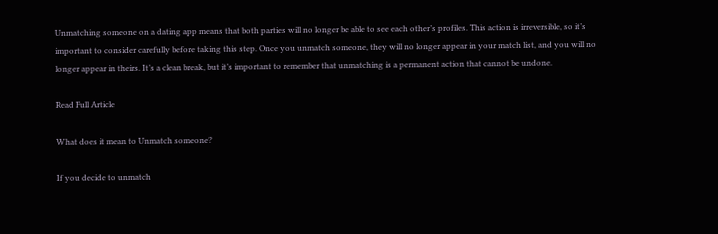Unmatching someone on a dating app means that both parties will no longer be able to see each other’s profiles. This action is irreversible, so it’s important to consider carefully before taking this step. Once you unmatch someone, they will no longer appear in your match list, and you will no longer appear in theirs. It’s a clean break, but it’s important to remember that unmatching is a permanent action that cannot be undone.

Read Full Article

What does it mean to Unmatch someone?

If you decide to unmatch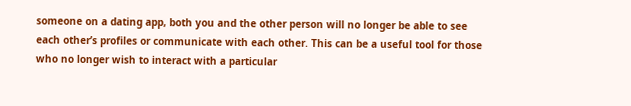someone on a dating app, both you and the other person will no longer be able to see each other’s profiles or communicate with each other. This can be a useful tool for those who no longer wish to interact with a particular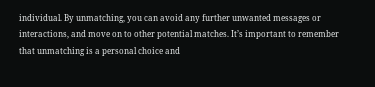individual. By unmatching, you can avoid any further unwanted messages or interactions, and move on to other potential matches. It’s important to remember that unmatching is a personal choice and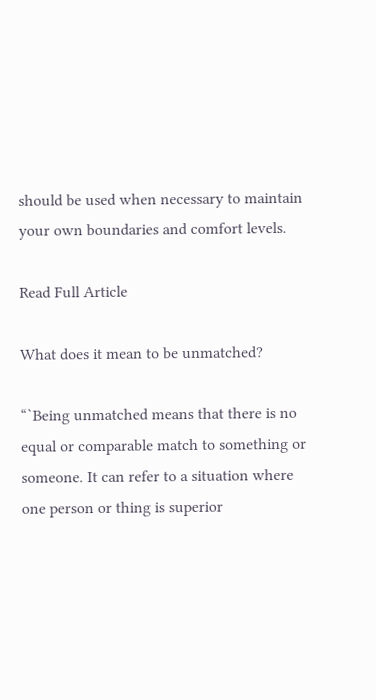should be used when necessary to maintain your own boundaries and comfort levels.

Read Full Article

What does it mean to be unmatched?

“`Being unmatched means that there is no equal or comparable match to something or someone. It can refer to a situation where one person or thing is superior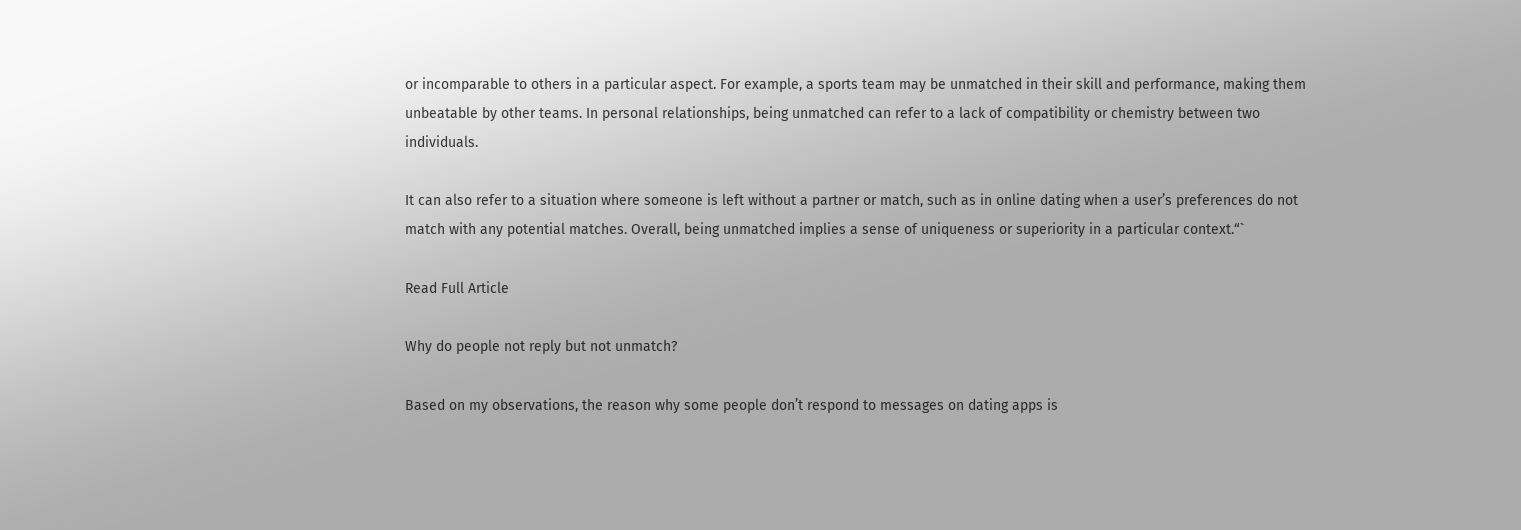or incomparable to others in a particular aspect. For example, a sports team may be unmatched in their skill and performance, making them unbeatable by other teams. In personal relationships, being unmatched can refer to a lack of compatibility or chemistry between two individuals.

It can also refer to a situation where someone is left without a partner or match, such as in online dating when a user’s preferences do not match with any potential matches. Overall, being unmatched implies a sense of uniqueness or superiority in a particular context.“`

Read Full Article

Why do people not reply but not unmatch?

Based on my observations, the reason why some people don’t respond to messages on dating apps is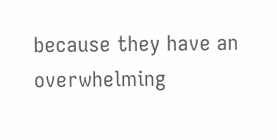because they have an overwhelming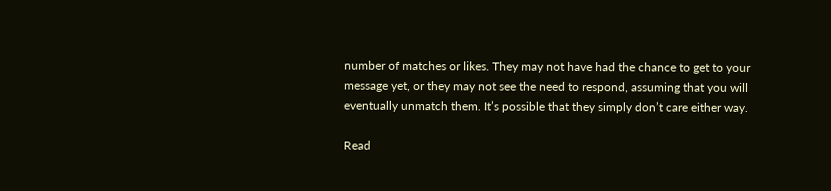number of matches or likes. They may not have had the chance to get to your message yet, or they may not see the need to respond, assuming that you will eventually unmatch them. It’s possible that they simply don’t care either way.

Read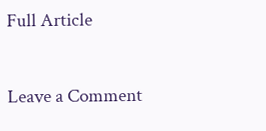Full Article

Leave a Comment